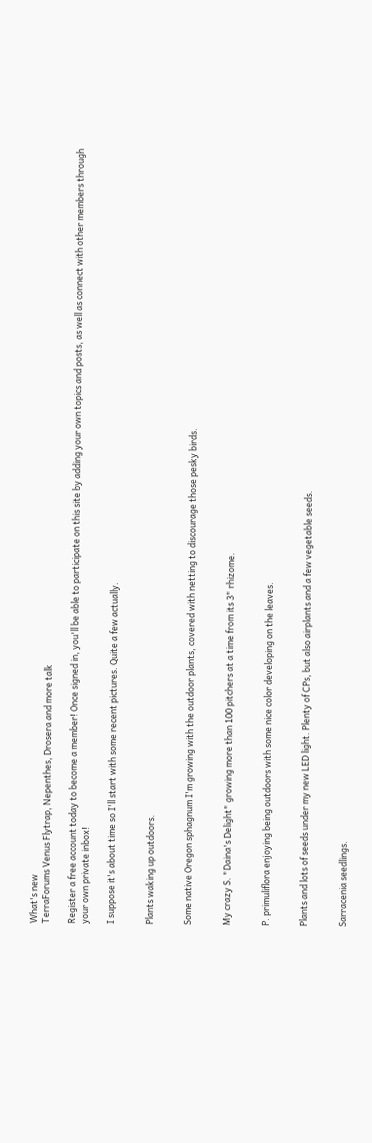What's new
TerraForums Venus Flytrap, Nepenthes, Drosera and more talk

Register a free account today to become a member! Once signed in, you'll be able to participate on this site by adding your own topics and posts, as well as connect with other members through your own private inbox!

I suppose it's about time so I'll start with some recent pictures. Quite a few actually.


Plants waking up outdoors.


Some native Oregon sphagnum I'm growing with the outdoor plants, covered with netting to discourage those pesky birds.


My crazy S. "Daina's Delight" growing more than 100 pitchers at a time from its 3" rhizome.


P. primuliflora enjoying being outdoors with some nice color developing on the leaves.


Plants and lots of seeds under my new LED light. Plenty of CPs, but also airplants and a few vegetable seeds.


Sarracenia seedlings.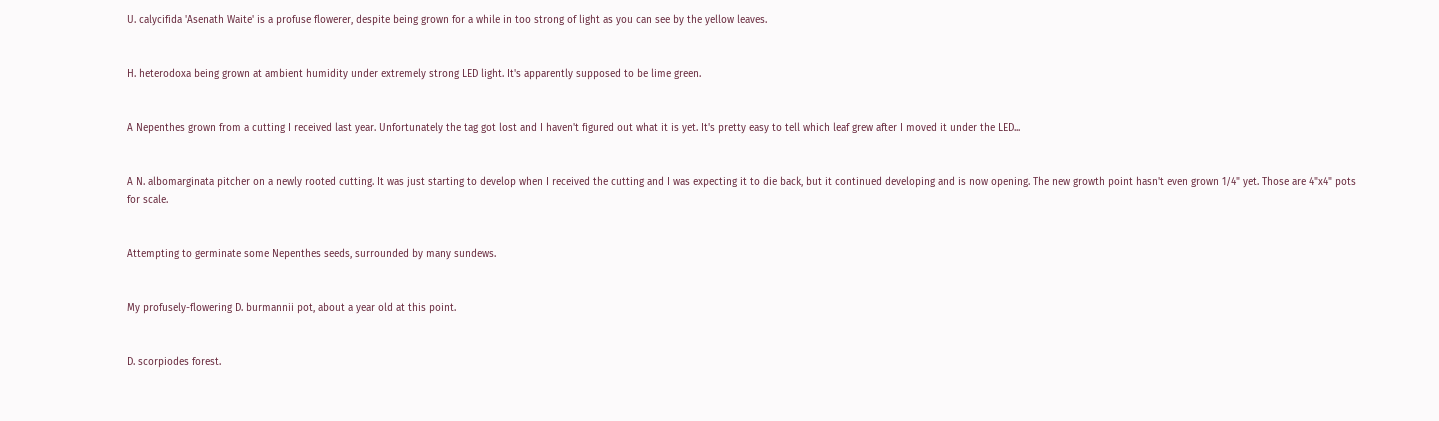U. calycifida 'Asenath Waite' is a profuse flowerer, despite being grown for a while in too strong of light as you can see by the yellow leaves.


H. heterodoxa being grown at ambient humidity under extremely strong LED light. It's apparently supposed to be lime green.


A Nepenthes grown from a cutting I received last year. Unfortunately the tag got lost and I haven't figured out what it is yet. It's pretty easy to tell which leaf grew after I moved it under the LED...


A N. albomarginata pitcher on a newly rooted cutting. It was just starting to develop when I received the cutting and I was expecting it to die back, but it continued developing and is now opening. The new growth point hasn't even grown 1/4" yet. Those are 4"x4" pots for scale.


Attempting to germinate some Nepenthes seeds, surrounded by many sundews.


My profusely-flowering D. burmannii pot, about a year old at this point.


D. scorpiodes forest.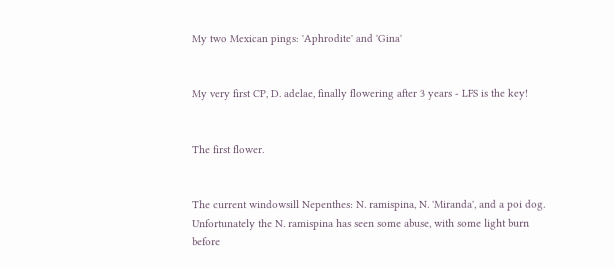My two Mexican pings: 'Aphrodite' and 'Gina'


My very first CP, D. adelae, finally flowering after 3 years - LFS is the key!


The first flower.


The current windowsill Nepenthes: N. ramispina, N. 'Miranda', and a poi dog. Unfortunately the N. ramispina has seen some abuse, with some light burn before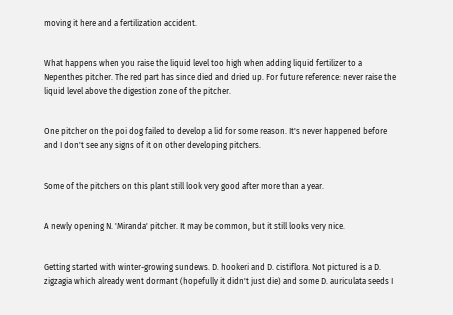moving it here and a fertilization accident.


What happens when you raise the liquid level too high when adding liquid fertilizer to a Nepenthes pitcher. The red part has since died and dried up. For future reference: never raise the liquid level above the digestion zone of the pitcher.


One pitcher on the poi dog failed to develop a lid for some reason. It's never happened before and I don't see any signs of it on other developing pitchers.


Some of the pitchers on this plant still look very good after more than a year.


A newly opening N. 'Miranda' pitcher. It may be common, but it still looks very nice.


Getting started with winter-growing sundews. D. hookeri and D. cistiflora. Not pictured is a D. zigzagia which already went dormant (hopefully it didn't just die) and some D. auriculata seeds I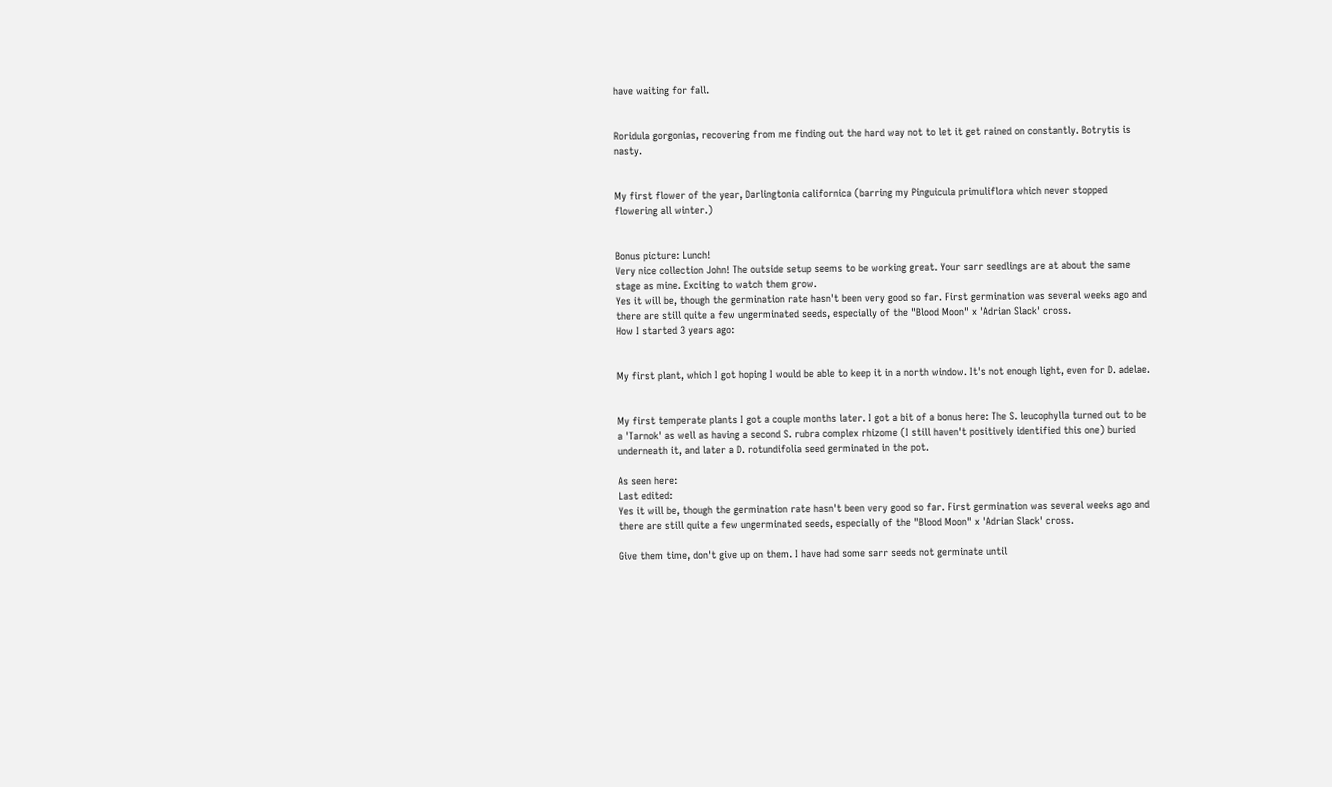have waiting for fall.


Roridula gorgonias, recovering from me finding out the hard way not to let it get rained on constantly. Botrytis is nasty.


My first flower of the year, Darlingtonia californica (barring my Pinguicula primuliflora which never stopped flowering all winter.)


Bonus picture: Lunch!
Very nice collection John! The outside setup seems to be working great. Your sarr seedlings are at about the same stage as mine. Exciting to watch them grow.
Yes it will be, though the germination rate hasn't been very good so far. First germination was several weeks ago and there are still quite a few ungerminated seeds, especially of the "Blood Moon" x 'Adrian Slack' cross.
How I started 3 years ago:


My first plant, which I got hoping I would be able to keep it in a north window. It's not enough light, even for D. adelae.


My first temperate plants I got a couple months later. I got a bit of a bonus here: The S. leucophylla turned out to be a 'Tarnok' as well as having a second S. rubra complex rhizome (I still haven't positively identified this one) buried underneath it, and later a D. rotundifolia seed germinated in the pot.

As seen here:
Last edited:
Yes it will be, though the germination rate hasn't been very good so far. First germination was several weeks ago and there are still quite a few ungerminated seeds, especially of the "Blood Moon" x 'Adrian Slack' cross.

Give them time, don't give up on them. I have had some sarr seeds not germinate until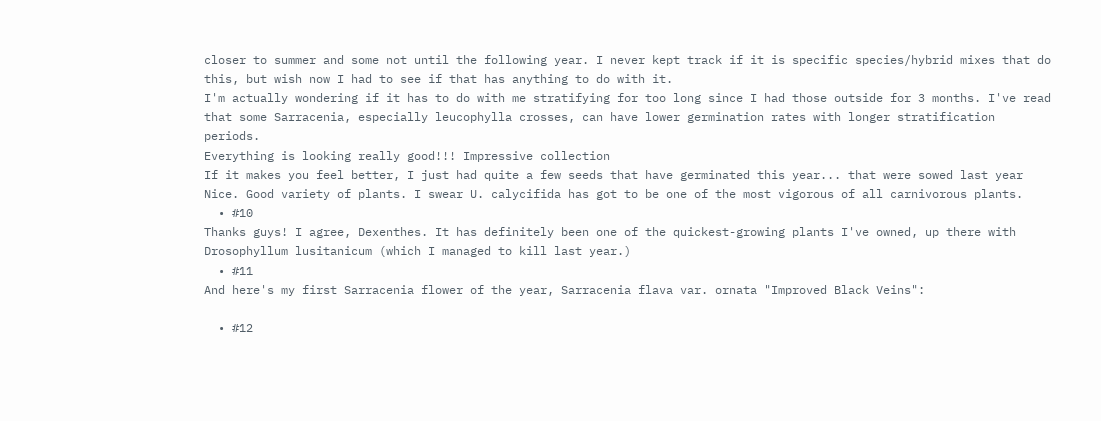closer to summer and some not until the following year. I never kept track if it is specific species/hybrid mixes that do this, but wish now I had to see if that has anything to do with it.
I'm actually wondering if it has to do with me stratifying for too long since I had those outside for 3 months. I've read that some Sarracenia, especially leucophylla crosses, can have lower germination rates with longer stratification periods.
Everything is looking really good!!! Impressive collection
If it makes you feel better, I just had quite a few seeds that have germinated this year... that were sowed last year
Nice. Good variety of plants. I swear U. calycifida has got to be one of the most vigorous of all carnivorous plants.
  • #10
Thanks guys! I agree, Dexenthes. It has definitely been one of the quickest-growing plants I've owned, up there with Drosophyllum lusitanicum (which I managed to kill last year.)
  • #11
And here's my first Sarracenia flower of the year, Sarracenia flava var. ornata "Improved Black Veins":

  • #12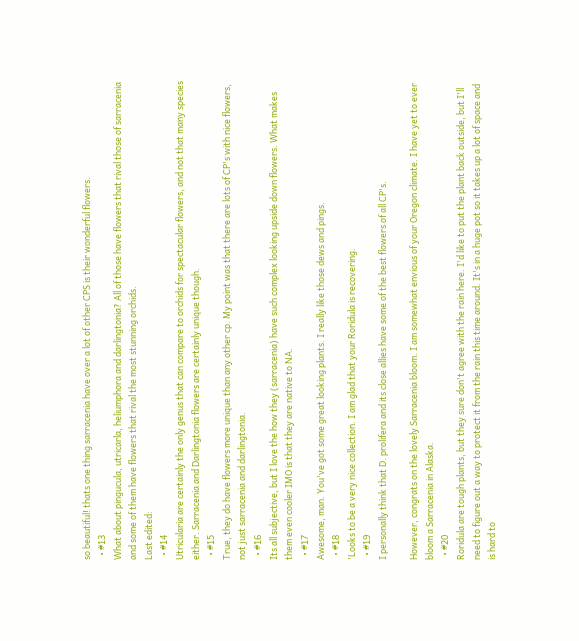so beautiful! thats one thing sarracenia have over a lot of other CPS is their wonderful flowers.
  • #13
What about pingucula, utricarla, heliumphora and darlingtonia? All of those have flowers that rival those of sarracenia and some of them have flowers that rival the most stunning orchids.
Last edited:
  • #14
Utricularia are certainly the only genus that can compare to orchids for spectacular flowers, and not that many species either. Sarracenia and Darlingtonia flowers are certainly unique though.
  • #15
True, they do have flowers more unique than any other cp. My point was that there are lots of CP's with nice flowers, not just sarracenia and darlingtonia.
  • #16
Its all subjective, but I love the how they (sarracenia) have such complex looking upside down flowers. What makes them even cooler IMO is that they are native to NA.
  • #17
Awesome, man. You've got some great looking plants. I really like those dews and pings.
  • #18
'Looks to be a very nice collection. I am glad that your Roridula is recovering.
  • #19
I personally think that D. prolifera and its close allies have some of the best flowers of all CP's.

However, congrats on the lovely Sarracenia bloom. I am somewhat envious of your Oregon climate. I have yet to ever bloom a Sarracenia in Alaska.
  • #20
Roridula are tough plants, but they sure don't agree with the rain here. I'd like to put the plant back outside, but I'll need to figure out a way to protect it from the rain this time around. It's in a huge pot so it takes up a lot of space and is hard to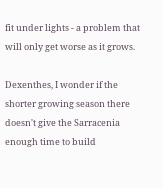fit under lights - a problem that will only get worse as it grows.

Dexenthes, I wonder if the shorter growing season there doesn't give the Sarracenia enough time to build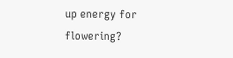up energy for flowering?